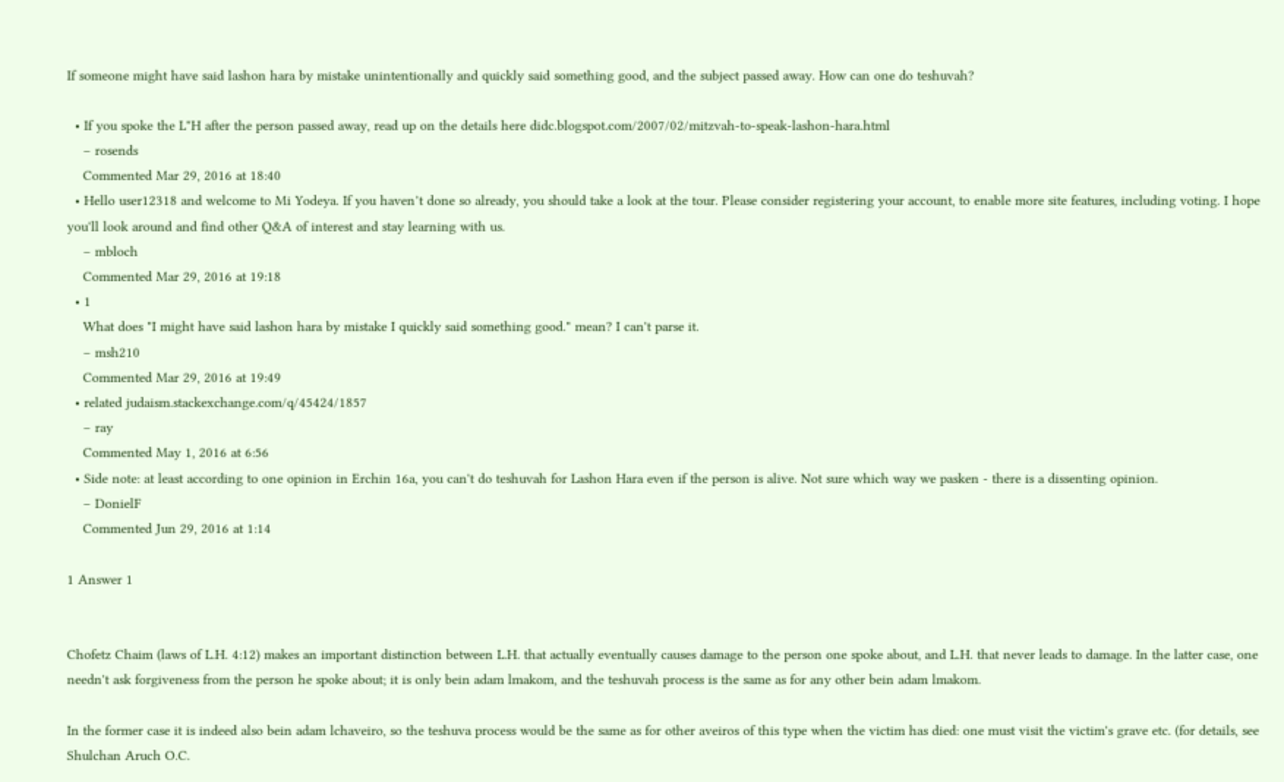If someone might have said lashon hara by mistake unintentionally and quickly said something good, and the subject passed away. How can one do teshuvah?

  • If you spoke the L"H after the person passed away, read up on the details here didc.blogspot.com/2007/02/mitzvah-to-speak-lashon-hara.html
    – rosends
    Commented Mar 29, 2016 at 18:40
  • Hello user12318 and welcome to Mi Yodeya. If you haven’t done so already, you should take a look at the tour. Please consider registering your account, to enable more site features, including voting. I hope you'll look around and find other Q&A of interest and stay learning with us.
    – mbloch
    Commented Mar 29, 2016 at 19:18
  • 1
    What does "I might have said lashon hara by mistake I quickly said something good." mean? I can't parse it.
    – msh210
    Commented Mar 29, 2016 at 19:49
  • related judaism.stackexchange.com/q/45424/1857
    – ray
    Commented May 1, 2016 at 6:56
  • Side note: at least according to one opinion in Erchin 16a, you can't do teshuvah for Lashon Hara even if the person is alive. Not sure which way we pasken - there is a dissenting opinion.
    – DonielF
    Commented Jun 29, 2016 at 1:14

1 Answer 1


Chofetz Chaim (laws of L.H. 4:12) makes an important distinction between L.H. that actually eventually causes damage to the person one spoke about, and L.H. that never leads to damage. In the latter case, one needn't ask forgiveness from the person he spoke about; it is only bein adam lmakom, and the teshuvah process is the same as for any other bein adam lmakom.

In the former case it is indeed also bein adam lchaveiro, so the teshuva process would be the same as for other aveiros of this type when the victim has died: one must visit the victim's grave etc. (for details, see Shulchan Aruch O.C.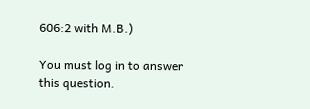606:2 with M.B.)

You must log in to answer this question.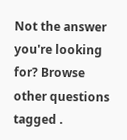Not the answer you're looking for? Browse other questions tagged .